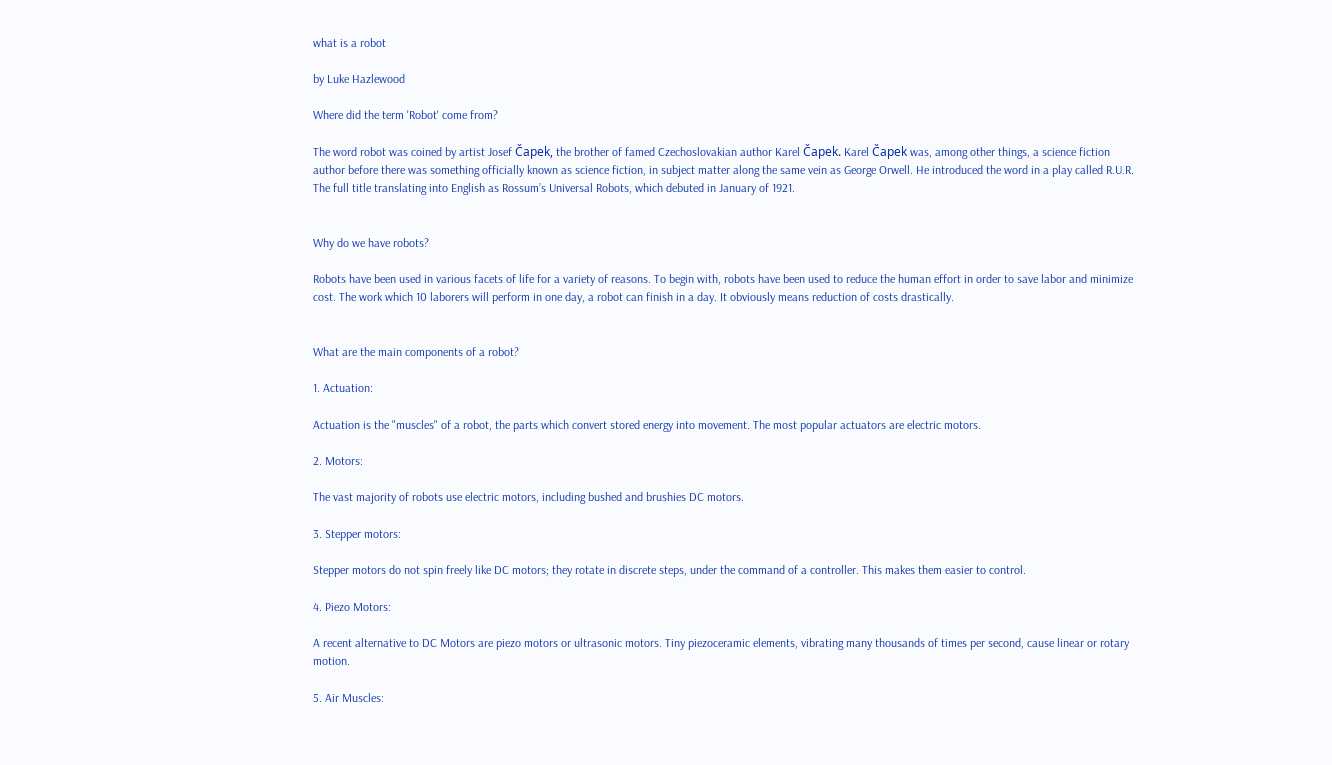what is a robot

by Luke Hazlewood

Where did the term 'Robot' come from?

The word robot was coined by artist Josef Čapek, the brother of famed Czechoslovakian author Karel Čapek. Karel Čapek was, among other things, a science fiction author before there was something officially known as science fiction, in subject matter along the same vein as George Orwell. He introduced the word in a play called R.U.R. The full title translating into English as Rossum’s Universal Robots, which debuted in January of 1921.


Why do we have robots?

Robots have been used in various facets of life for a variety of reasons. To begin with, robots have been used to reduce the human effort in order to save labor and minimize cost. The work which 10 laborers will perform in one day, a robot can finish in a day. It obviously means reduction of costs drastically.


What are the main components of a robot?

1. Actuation:

Actuation is the "muscles" of a robot, the parts which convert stored energy into movement. The most popular actuators are electric motors.

2. Motors:

The vast majority of robots use electric motors, including bushed and brushies DC motors.

3. Stepper motors:

Stepper motors do not spin freely like DC motors; they rotate in discrete steps, under the command of a controller. This makes them easier to control.

4. Piezo Motors:

A recent alternative to DC Motors are piezo motors or ultrasonic motors. Tiny piezoceramic elements, vibrating many thousands of times per second, cause linear or rotary motion.

5. Air Muscles: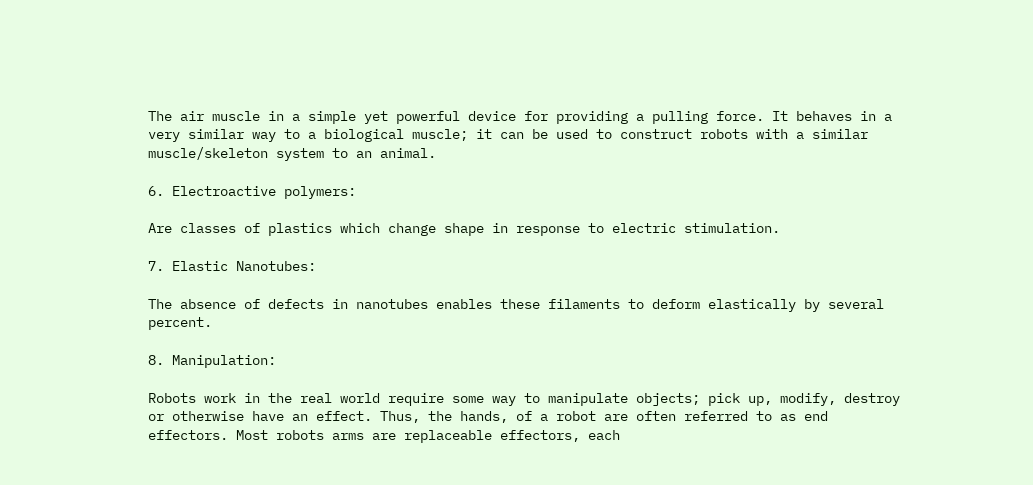The air muscle in a simple yet powerful device for providing a pulling force. It behaves in a very similar way to a biological muscle; it can be used to construct robots with a similar muscle/skeleton system to an animal.

6. Electroactive polymers:

Are classes of plastics which change shape in response to electric stimulation.

7. Elastic Nanotubes:

The absence of defects in nanotubes enables these filaments to deform elastically by several percent.

8. Manipulation:

Robots work in the real world require some way to manipulate objects; pick up, modify, destroy or otherwise have an effect. Thus, the hands, of a robot are often referred to as end effectors. Most robots arms are replaceable effectors, each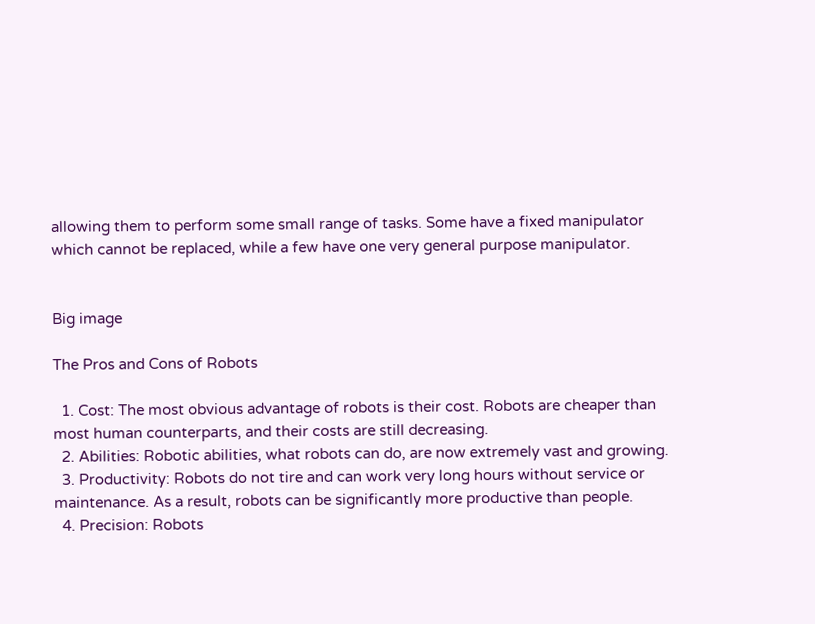allowing them to perform some small range of tasks. Some have a fixed manipulator which cannot be replaced, while a few have one very general purpose manipulator.


Big image

The Pros and Cons of Robots

  1. Cost: The most obvious advantage of robots is their cost. Robots are cheaper than most human counterparts, and their costs are still decreasing.
  2. Abilities: Robotic abilities, what robots can do, are now extremely vast and growing.
  3. Productivity: Robots do not tire and can work very long hours without service or maintenance. As a result, robots can be significantly more productive than people.
  4. Precision: Robots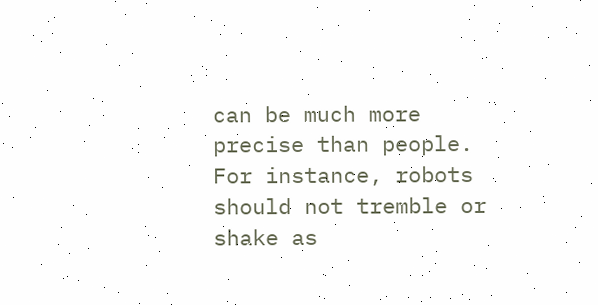can be much more precise than people. For instance, robots should not tremble or shake as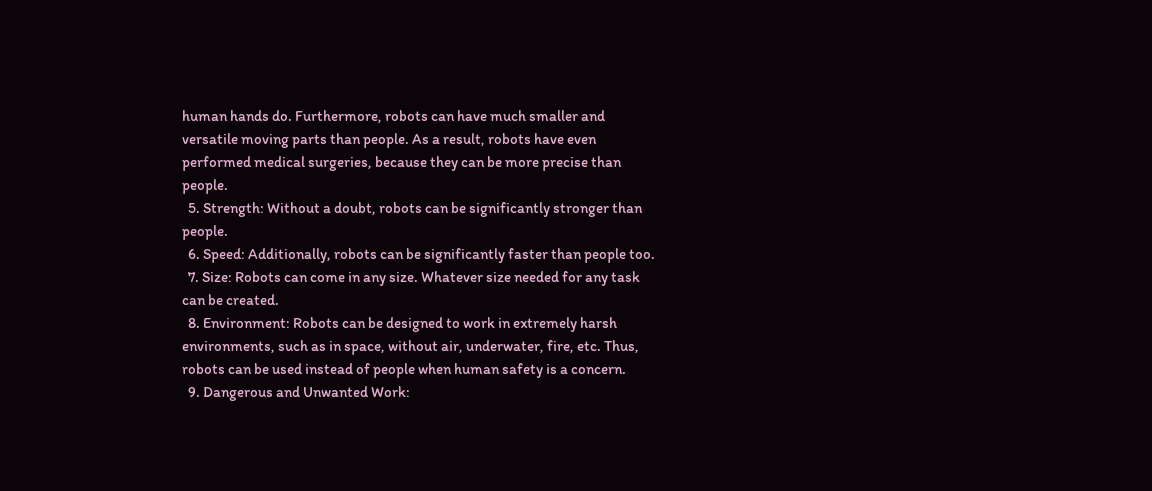human hands do. Furthermore, robots can have much smaller and versatile moving parts than people. As a result, robots have even performed medical surgeries, because they can be more precise than people.
  5. Strength: Without a doubt, robots can be significantly stronger than people.
  6. Speed: Additionally, robots can be significantly faster than people too.
  7. Size: Robots can come in any size. Whatever size needed for any task can be created.
  8. Environment: Robots can be designed to work in extremely harsh environments, such as in space, without air, underwater, fire, etc. Thus, robots can be used instead of people when human safety is a concern.
  9. Dangerous and Unwanted Work: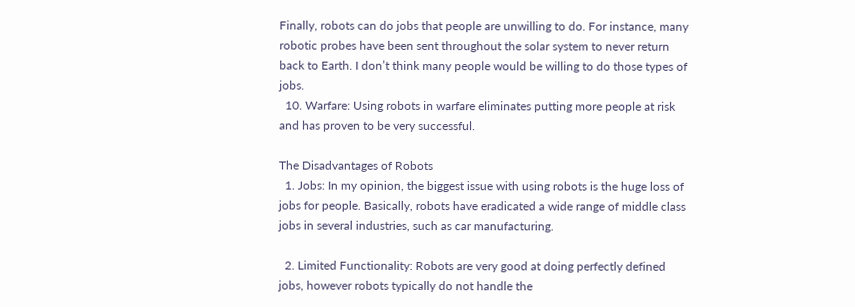Finally, robots can do jobs that people are unwilling to do. For instance, many robotic probes have been sent throughout the solar system to never return back to Earth. I don’t think many people would be willing to do those types of jobs.
  10. Warfare: Using robots in warfare eliminates putting more people at risk and has proven to be very successful.

The Disadvantages of Robots
  1. Jobs: In my opinion, the biggest issue with using robots is the huge loss of jobs for people. Basically, robots have eradicated a wide range of middle class jobs in several industries, such as car manufacturing.

  2. Limited Functionality: Robots are very good at doing perfectly defined jobs, however robots typically do not handle the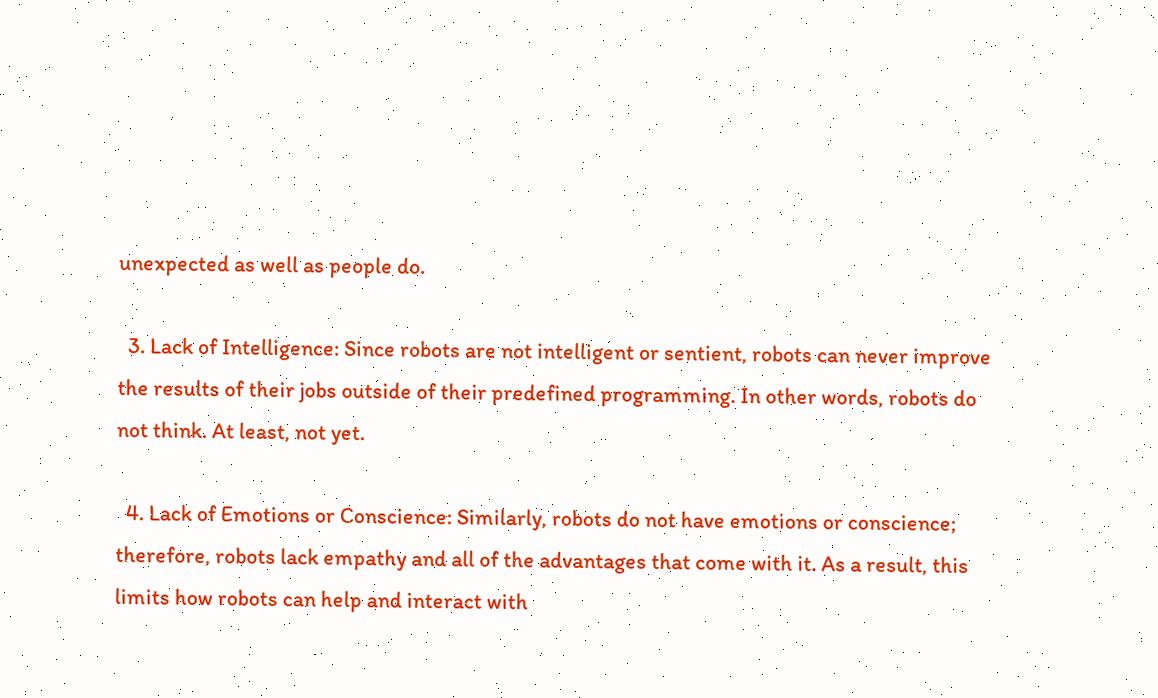unexpected as well as people do.

  3. Lack of Intelligence: Since robots are not intelligent or sentient, robots can never improve the results of their jobs outside of their predefined programming. In other words, robots do not think. At least, not yet.

  4. Lack of Emotions or Conscience: Similarly, robots do not have emotions or conscience; therefore, robots lack empathy and all of the advantages that come with it. As a result, this limits how robots can help and interact with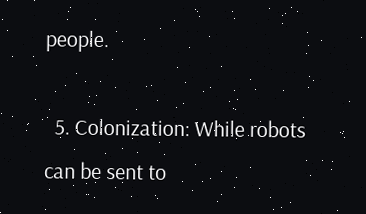people.

  5. Colonization: While robots can be sent to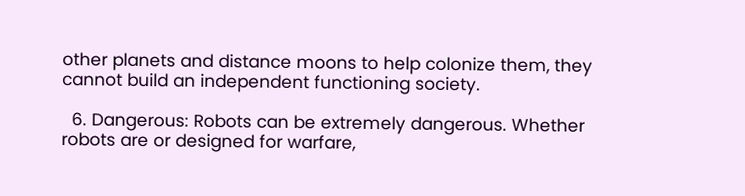other planets and distance moons to help colonize them, they cannot build an independent functioning society.

  6. Dangerous: Robots can be extremely dangerous. Whether robots are or designed for warfare,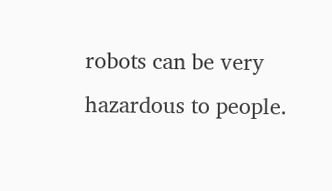robots can be very hazardous to people.